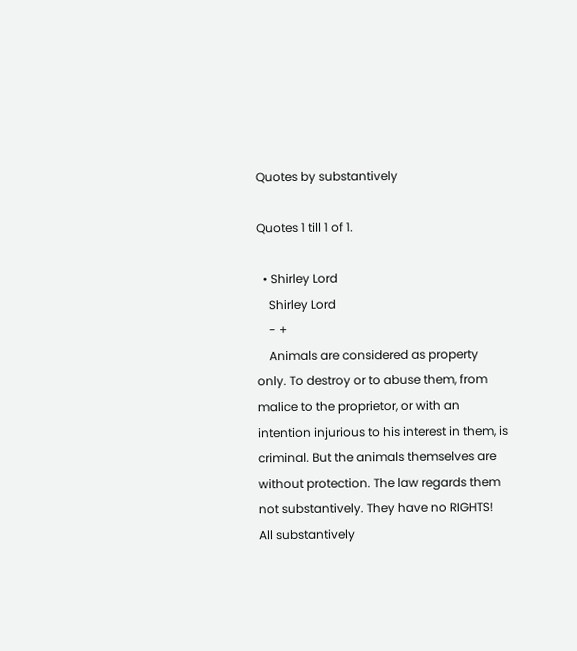Quotes by substantively

Quotes 1 till 1 of 1.

  • Shirley Lord
    Shirley Lord
    - +
    Animals are considered as property only. To destroy or to abuse them, from malice to the proprietor, or with an intention injurious to his interest in them, is criminal. But the animals themselves are without protection. The law regards them not substantively. They have no RIGHTS!
All substantively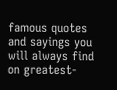famous quotes and sayings you will always find on greatest-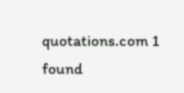quotations.com 1 found